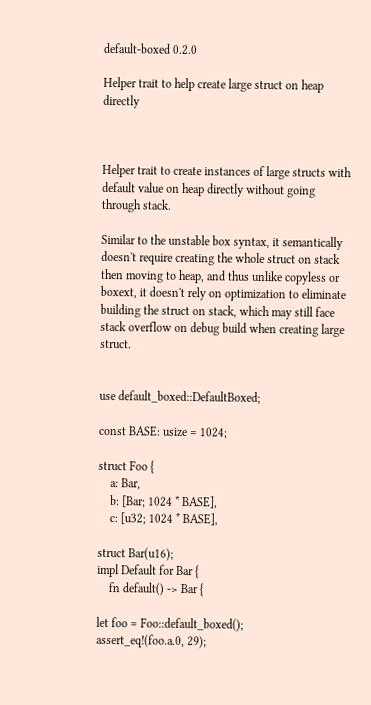default-boxed 0.2.0

Helper trait to help create large struct on heap directly



Helper trait to create instances of large structs with default value on heap directly without going through stack.

Similar to the unstable box syntax, it semantically doesn't require creating the whole struct on stack then moving to heap, and thus unlike copyless or boxext, it doesn't rely on optimization to eliminate building the struct on stack, which may still face stack overflow on debug build when creating large struct.


use default_boxed::DefaultBoxed;

const BASE: usize = 1024;

struct Foo {
    a: Bar,
    b: [Bar; 1024 * BASE],
    c: [u32; 1024 * BASE],

struct Bar(u16);
impl Default for Bar {
    fn default() -> Bar {

let foo = Foo::default_boxed();
assert_eq!(foo.a.0, 29);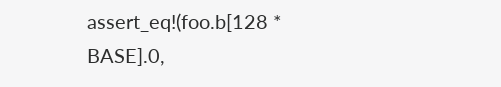assert_eq!(foo.b[128 * BASE].0,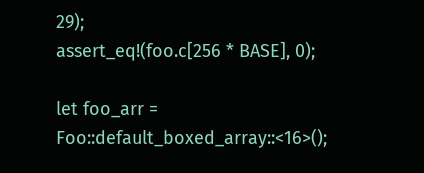29);
assert_eq!(foo.c[256 * BASE], 0);

let foo_arr = Foo::default_boxed_array::<16>();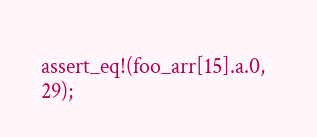assert_eq!(foo_arr[15].a.0, 29);